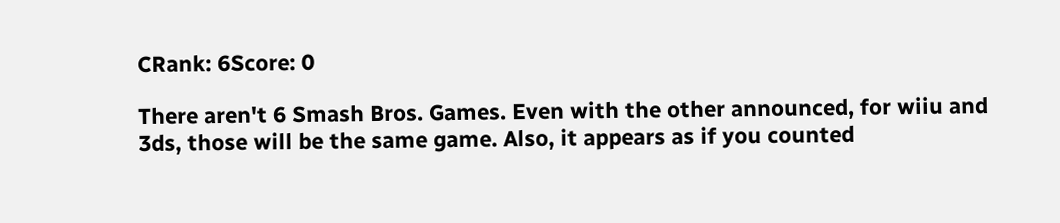CRank: 6Score: 0

There aren't 6 Smash Bros. Games. Even with the other announced, for wiiu and 3ds, those will be the same game. Also, it appears as if you counted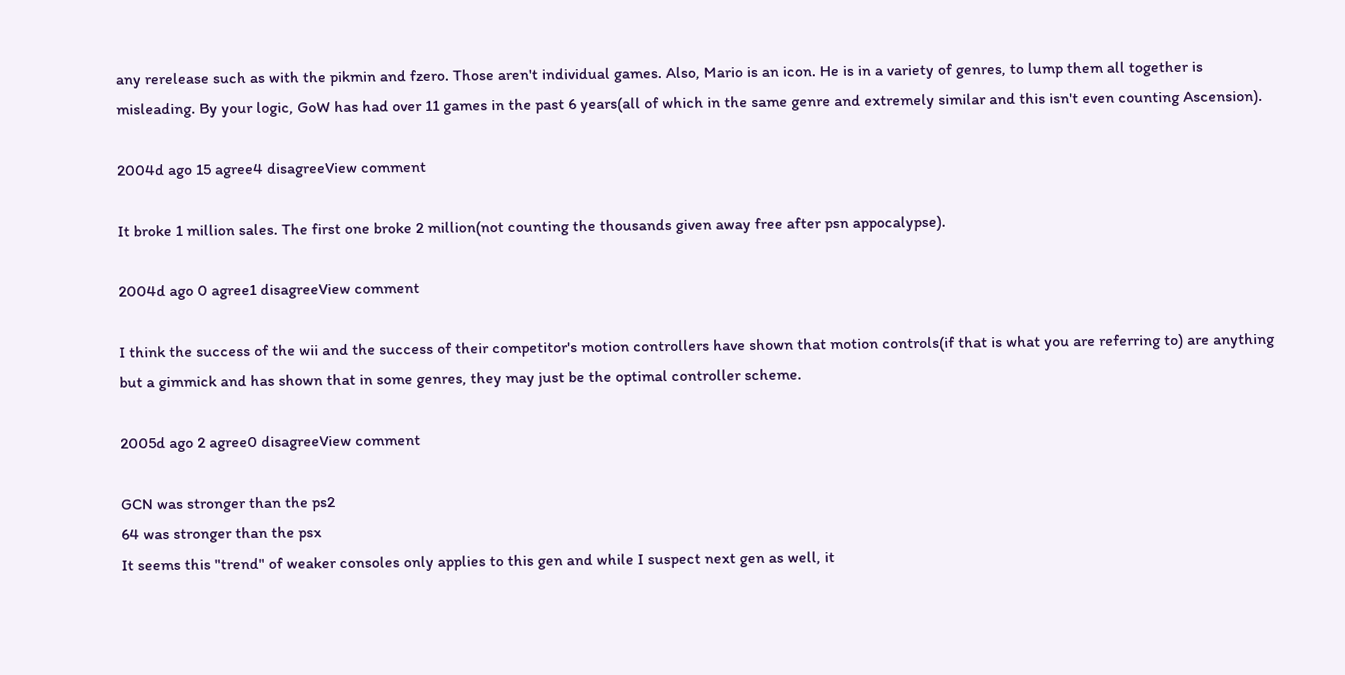any rerelease such as with the pikmin and fzero. Those aren't individual games. Also, Mario is an icon. He is in a variety of genres, to lump them all together is misleading. By your logic, GoW has had over 11 games in the past 6 years(all of which in the same genre and extremely similar and this isn't even counting Ascension).

2004d ago 15 agree4 disagreeView comment

It broke 1 million sales. The first one broke 2 million(not counting the thousands given away free after psn appocalypse).

2004d ago 0 agree1 disagreeView comment

I think the success of the wii and the success of their competitor's motion controllers have shown that motion controls(if that is what you are referring to) are anything but a gimmick and has shown that in some genres, they may just be the optimal controller scheme.

2005d ago 2 agree0 disagreeView comment

GCN was stronger than the ps2
64 was stronger than the psx
It seems this "trend" of weaker consoles only applies to this gen and while I suspect next gen as well, it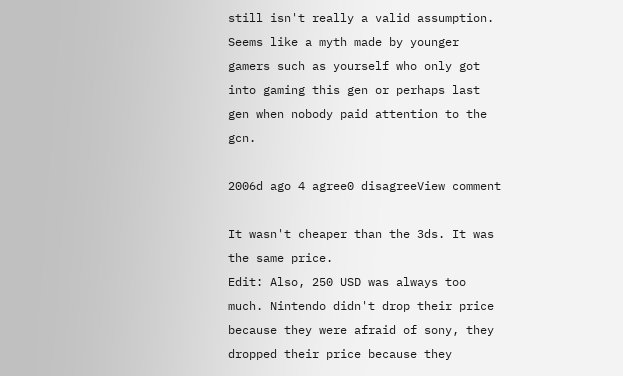still isn't really a valid assumption. Seems like a myth made by younger gamers such as yourself who only got into gaming this gen or perhaps last gen when nobody paid attention to the gcn.

2006d ago 4 agree0 disagreeView comment

It wasn't cheaper than the 3ds. It was the same price.
Edit: Also, 250 USD was always too much. Nintendo didn't drop their price because they were afraid of sony, they dropped their price because they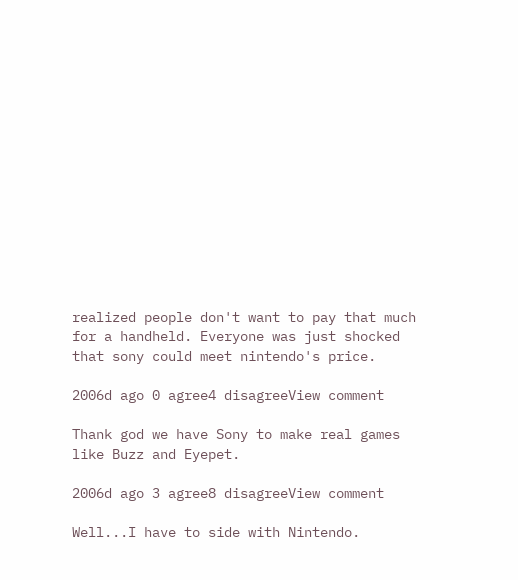realized people don't want to pay that much for a handheld. Everyone was just shocked that sony could meet nintendo's price.

2006d ago 0 agree4 disagreeView comment

Thank god we have Sony to make real games like Buzz and Eyepet.

2006d ago 3 agree8 disagreeView comment

Well...I have to side with Nintendo.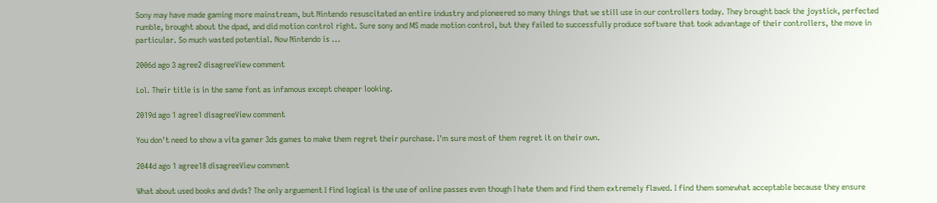Sony may have made gaming more mainstream, but Nintendo resuscitated an entire industry and pioneered so many things that we still use in our controllers today. They brought back the joystick, perfected rumble, brought about the dpad, and did motion control right. Sure sony and MS made motion control, but they failed to successfully produce software that took advantage of their controllers, the move in particular. So much wasted potential. Now Nintendo is ...

2006d ago 3 agree2 disagreeView comment

Lol. Their title is in the same font as infamous except cheaper looking.

2019d ago 1 agree1 disagreeView comment

You don't need to show a vita gamer 3ds games to make them regret their purchase. I'm sure most of them regret it on their own.

2044d ago 1 agree18 disagreeView comment

What about used books and dvds? The only arguement I find logical is the use of online passes even though I hate them and find them extremely flawed. I find them somewhat acceptable because they ensure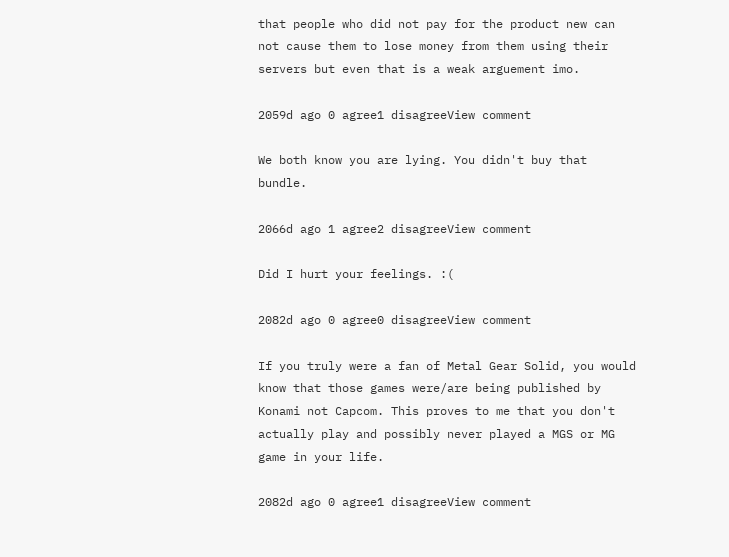that people who did not pay for the product new can not cause them to lose money from them using their servers but even that is a weak arguement imo.

2059d ago 0 agree1 disagreeView comment

We both know you are lying. You didn't buy that bundle.

2066d ago 1 agree2 disagreeView comment

Did I hurt your feelings. :(

2082d ago 0 agree0 disagreeView comment

If you truly were a fan of Metal Gear Solid, you would know that those games were/are being published by Konami not Capcom. This proves to me that you don't actually play and possibly never played a MGS or MG game in your life.

2082d ago 0 agree1 disagreeView comment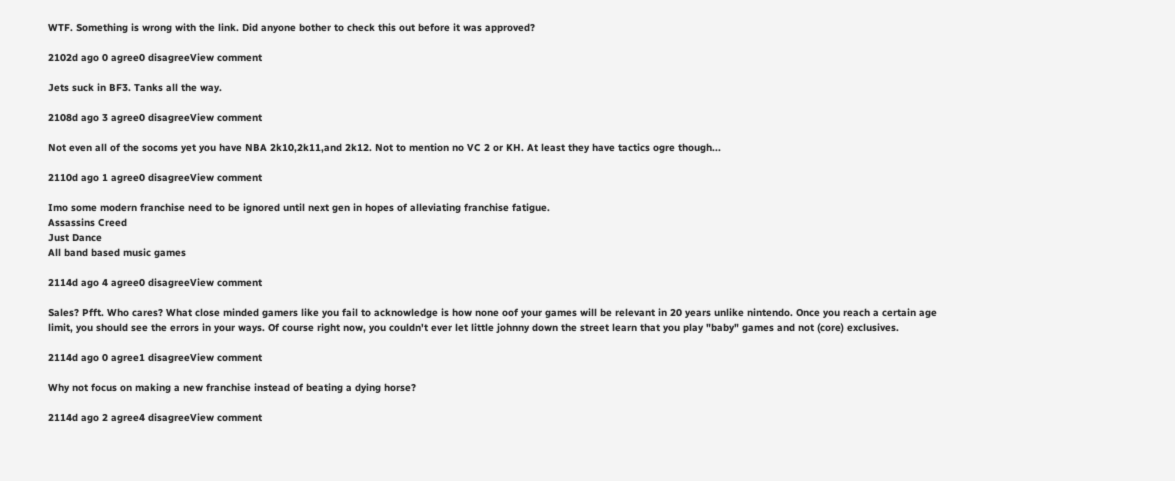WTF. Something is wrong with the link. Did anyone bother to check this out before it was approved?

2102d ago 0 agree0 disagreeView comment

Jets suck in BF3. Tanks all the way.

2108d ago 3 agree0 disagreeView comment

Not even all of the socoms yet you have NBA 2k10,2k11,and 2k12. Not to mention no VC 2 or KH. At least they have tactics ogre though...

2110d ago 1 agree0 disagreeView comment

Imo some modern franchise need to be ignored until next gen in hopes of alleviating franchise fatigue.
Assassins Creed
Just Dance
All band based music games

2114d ago 4 agree0 disagreeView comment

Sales? Pfft. Who cares? What close minded gamers like you fail to acknowledge is how none oof your games will be relevant in 20 years unlike nintendo. Once you reach a certain age limit, you should see the errors in your ways. Of course right now, you couldn't ever let little johnny down the street learn that you play "baby" games and not (core) exclusives.

2114d ago 0 agree1 disagreeView comment

Why not focus on making a new franchise instead of beating a dying horse?

2114d ago 2 agree4 disagreeView comment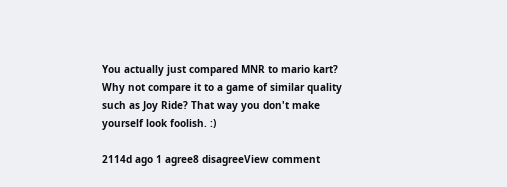You actually just compared MNR to mario kart? Why not compare it to a game of similar quality such as Joy Ride? That way you don't make yourself look foolish. :)

2114d ago 1 agree8 disagreeView comment